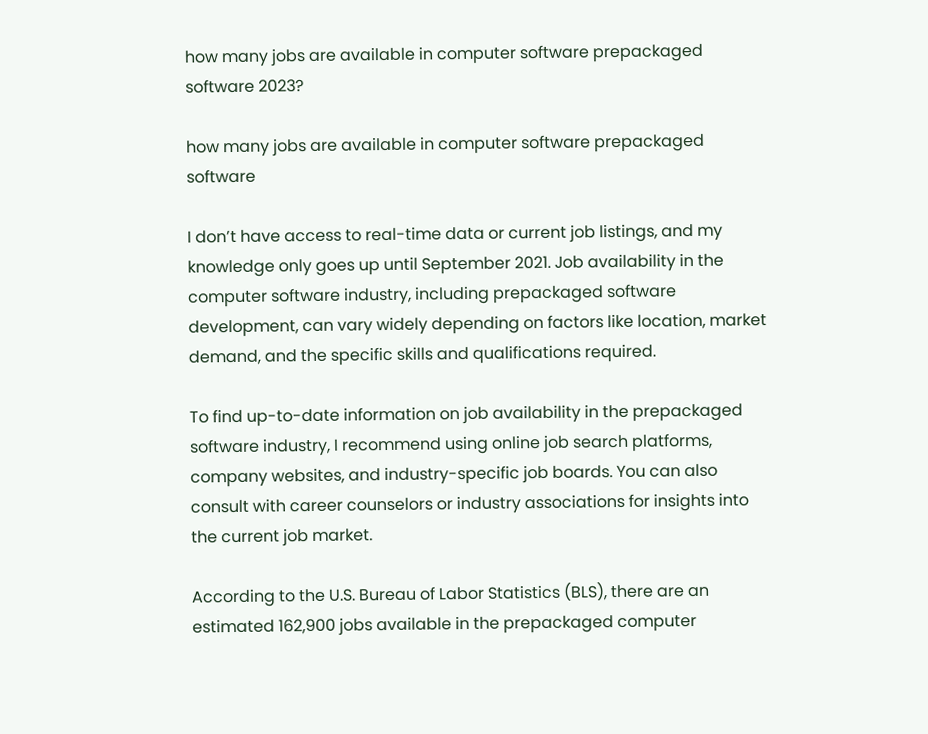how many jobs are available in computer software prepackaged software 2023?

how many jobs are available in computer software prepackaged software

I don’t have access to real-time data or current job listings, and my knowledge only goes up until September 2021. Job availability in the computer software industry, including prepackaged software development, can vary widely depending on factors like location, market demand, and the specific skills and qualifications required.

To find up-to-date information on job availability in the prepackaged software industry, I recommend using online job search platforms, company websites, and industry-specific job boards. You can also consult with career counselors or industry associations for insights into the current job market.

According to the U.S. Bureau of Labor Statistics (BLS), there are an estimated 162,900 jobs available in the prepackaged computer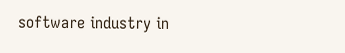software industry in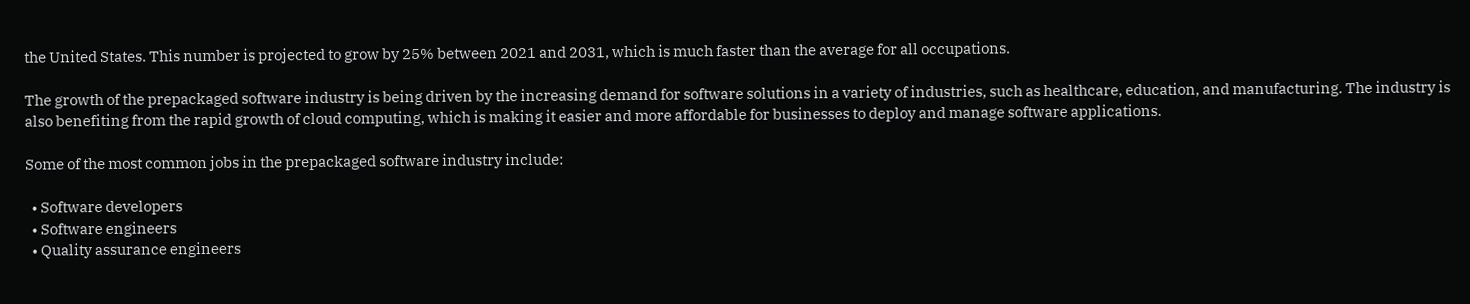the United States. This number is projected to grow by 25% between 2021 and 2031, which is much faster than the average for all occupations.

The growth of the prepackaged software industry is being driven by the increasing demand for software solutions in a variety of industries, such as healthcare, education, and manufacturing. The industry is also benefiting from the rapid growth of cloud computing, which is making it easier and more affordable for businesses to deploy and manage software applications.

Some of the most common jobs in the prepackaged software industry include:

  • Software developers
  • Software engineers
  • Quality assurance engineers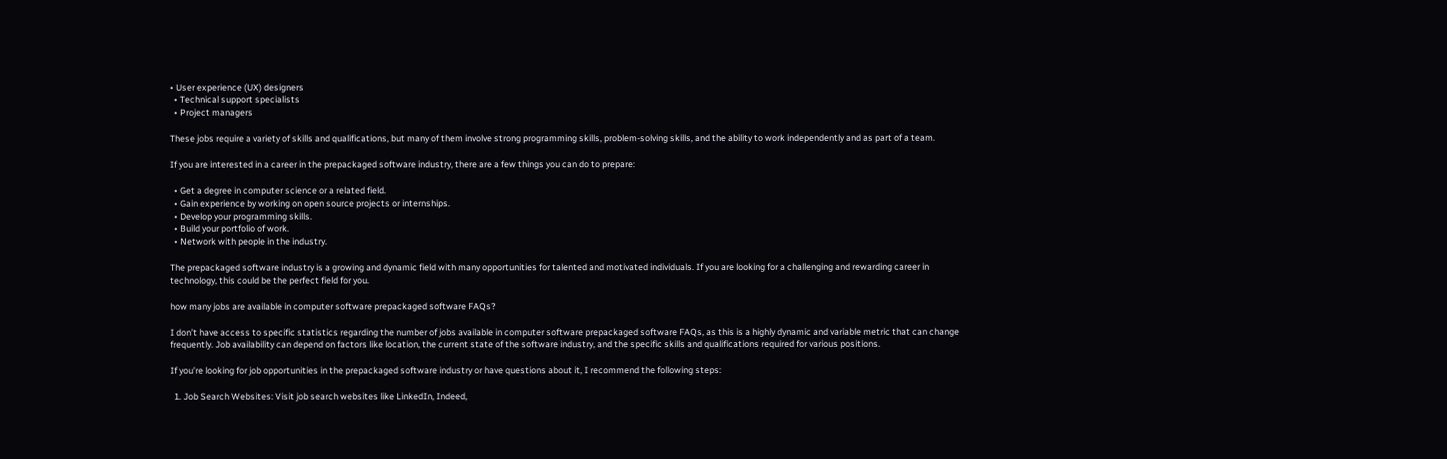• User experience (UX) designers
  • Technical support specialists
  • Project managers

These jobs require a variety of skills and qualifications, but many of them involve strong programming skills, problem-solving skills, and the ability to work independently and as part of a team.

If you are interested in a career in the prepackaged software industry, there are a few things you can do to prepare:

  • Get a degree in computer science or a related field.
  • Gain experience by working on open source projects or internships.
  • Develop your programming skills.
  • Build your portfolio of work.
  • Network with people in the industry.

The prepackaged software industry is a growing and dynamic field with many opportunities for talented and motivated individuals. If you are looking for a challenging and rewarding career in technology, this could be the perfect field for you.

how many jobs are available in computer software prepackaged software FAQs?

I don’t have access to specific statistics regarding the number of jobs available in computer software prepackaged software FAQs, as this is a highly dynamic and variable metric that can change frequently. Job availability can depend on factors like location, the current state of the software industry, and the specific skills and qualifications required for various positions.

If you’re looking for job opportunities in the prepackaged software industry or have questions about it, I recommend the following steps:

  1. Job Search Websites: Visit job search websites like LinkedIn, Indeed,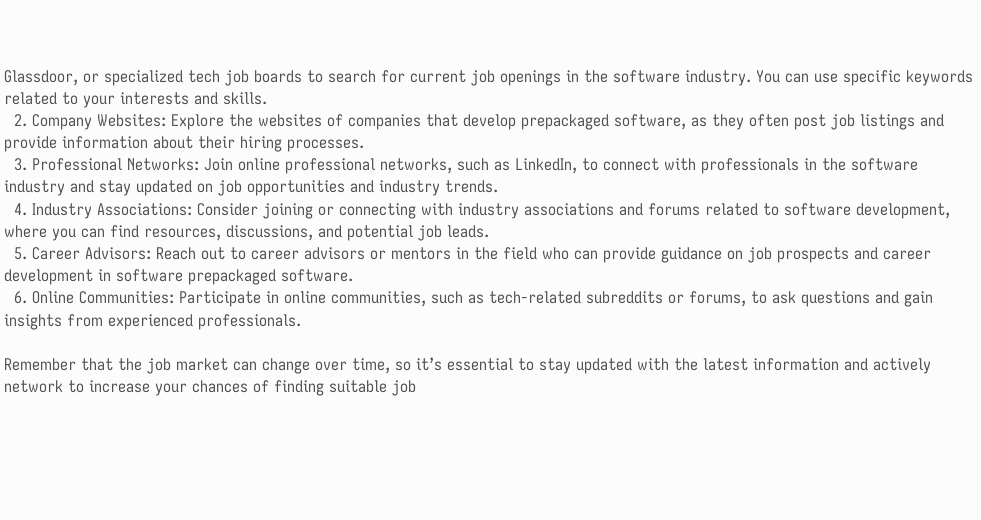Glassdoor, or specialized tech job boards to search for current job openings in the software industry. You can use specific keywords related to your interests and skills.
  2. Company Websites: Explore the websites of companies that develop prepackaged software, as they often post job listings and provide information about their hiring processes.
  3. Professional Networks: Join online professional networks, such as LinkedIn, to connect with professionals in the software industry and stay updated on job opportunities and industry trends.
  4. Industry Associations: Consider joining or connecting with industry associations and forums related to software development, where you can find resources, discussions, and potential job leads.
  5. Career Advisors: Reach out to career advisors or mentors in the field who can provide guidance on job prospects and career development in software prepackaged software.
  6. Online Communities: Participate in online communities, such as tech-related subreddits or forums, to ask questions and gain insights from experienced professionals.

Remember that the job market can change over time, so it’s essential to stay updated with the latest information and actively network to increase your chances of finding suitable job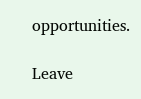opportunities.

Leave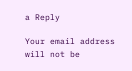a Reply

Your email address will not be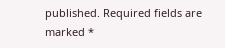published. Required fields are marked *